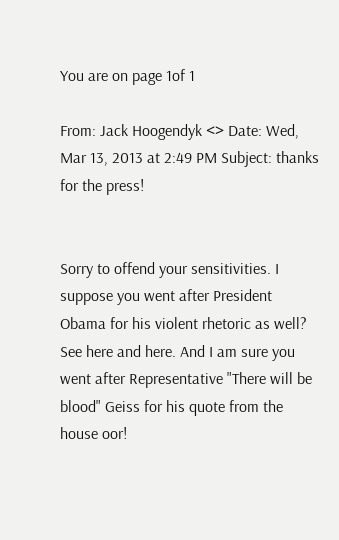You are on page 1of 1

From: Jack Hoogendyk <> Date: Wed, Mar 13, 2013 at 2:49 PM Subject: thanks for the press!


Sorry to offend your sensitivities. I suppose you went after President Obama for his violent rhetoric as well? See here and here. And I am sure you went after Representative "There will be blood" Geiss for his quote from the house oor!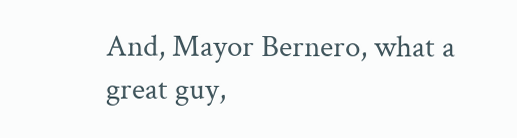And, Mayor Bernero, what a great guy,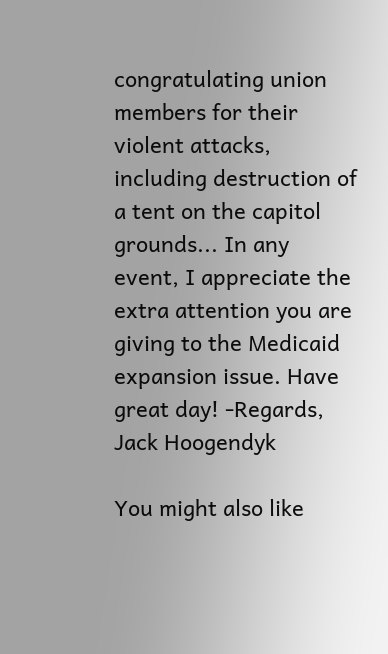congratulating union members for their violent attacks, including destruction of a tent on the capitol grounds... In any event, I appreciate the extra attention you are giving to the Medicaid expansion issue. Have great day! -Regards, Jack Hoogendyk

You might also like